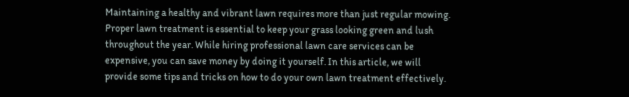Maintaining a healthy and vibrant lawn requires more than just regular mowing. Proper lawn treatment is essential to keep your grass looking green and lush throughout the year. While hiring professional lawn care services can be expensive, you can save money by doing it yourself. In this article, we will provide some tips and tricks on how to do your own lawn treatment effectively.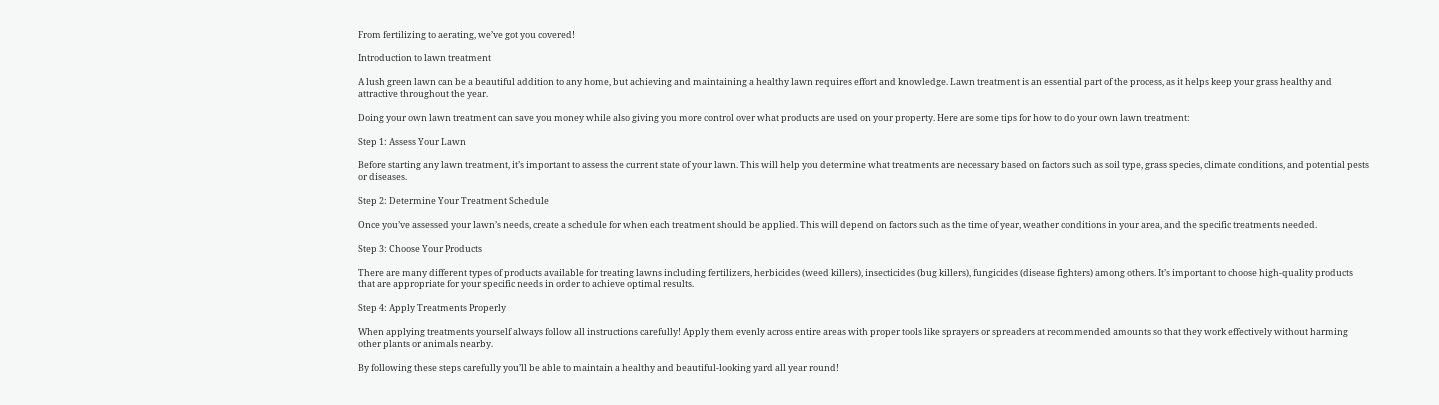From fertilizing to aerating, we’ve got you covered!

Introduction to lawn treatment

A lush green lawn can be a beautiful addition to any home, but achieving and maintaining a healthy lawn requires effort and knowledge. Lawn treatment is an essential part of the process, as it helps keep your grass healthy and attractive throughout the year.

Doing your own lawn treatment can save you money while also giving you more control over what products are used on your property. Here are some tips for how to do your own lawn treatment:

Step 1: Assess Your Lawn

Before starting any lawn treatment, it’s important to assess the current state of your lawn. This will help you determine what treatments are necessary based on factors such as soil type, grass species, climate conditions, and potential pests or diseases.

Step 2: Determine Your Treatment Schedule

Once you’ve assessed your lawn’s needs, create a schedule for when each treatment should be applied. This will depend on factors such as the time of year, weather conditions in your area, and the specific treatments needed.

Step 3: Choose Your Products

There are many different types of products available for treating lawns including fertilizers, herbicides (weed killers), insecticides (bug killers), fungicides (disease fighters) among others. It’s important to choose high-quality products that are appropriate for your specific needs in order to achieve optimal results.

Step 4: Apply Treatments Properly

When applying treatments yourself always follow all instructions carefully! Apply them evenly across entire areas with proper tools like sprayers or spreaders at recommended amounts so that they work effectively without harming other plants or animals nearby.

By following these steps carefully you’ll be able to maintain a healthy and beautiful-looking yard all year round!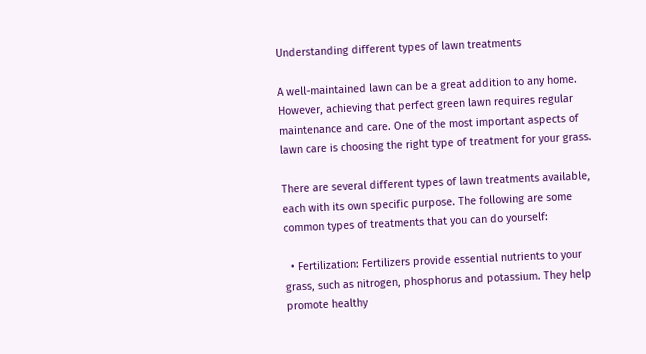Understanding different types of lawn treatments

A well-maintained lawn can be a great addition to any home. However, achieving that perfect green lawn requires regular maintenance and care. One of the most important aspects of lawn care is choosing the right type of treatment for your grass.

There are several different types of lawn treatments available, each with its own specific purpose. The following are some common types of treatments that you can do yourself:

  • Fertilization: Fertilizers provide essential nutrients to your grass, such as nitrogen, phosphorus and potassium. They help promote healthy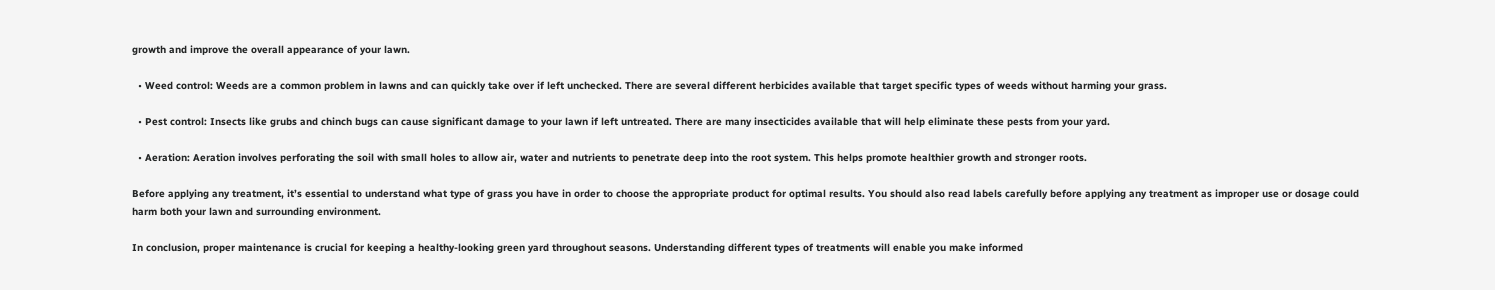growth and improve the overall appearance of your lawn.

  • Weed control: Weeds are a common problem in lawns and can quickly take over if left unchecked. There are several different herbicides available that target specific types of weeds without harming your grass.

  • Pest control: Insects like grubs and chinch bugs can cause significant damage to your lawn if left untreated. There are many insecticides available that will help eliminate these pests from your yard.

  • Aeration: Aeration involves perforating the soil with small holes to allow air, water and nutrients to penetrate deep into the root system. This helps promote healthier growth and stronger roots.

Before applying any treatment, it’s essential to understand what type of grass you have in order to choose the appropriate product for optimal results. You should also read labels carefully before applying any treatment as improper use or dosage could harm both your lawn and surrounding environment.

In conclusion, proper maintenance is crucial for keeping a healthy-looking green yard throughout seasons. Understanding different types of treatments will enable you make informed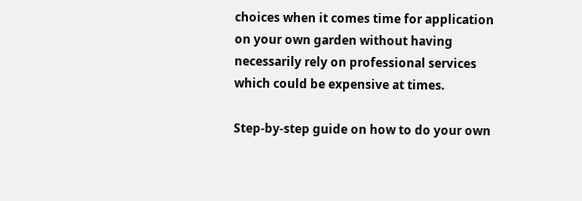choices when it comes time for application on your own garden without having necessarily rely on professional services which could be expensive at times.

Step-by-step guide on how to do your own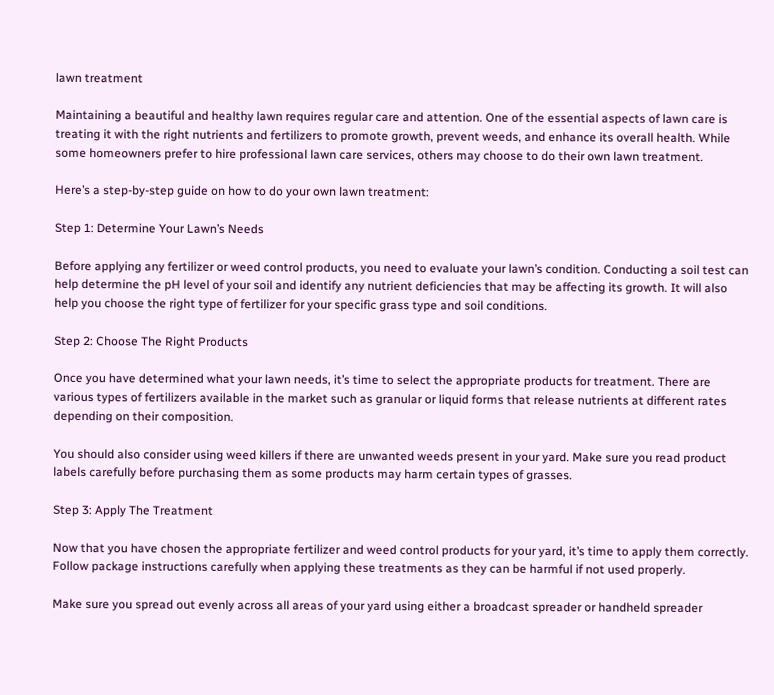lawn treatment

Maintaining a beautiful and healthy lawn requires regular care and attention. One of the essential aspects of lawn care is treating it with the right nutrients and fertilizers to promote growth, prevent weeds, and enhance its overall health. While some homeowners prefer to hire professional lawn care services, others may choose to do their own lawn treatment.

Here’s a step-by-step guide on how to do your own lawn treatment:

Step 1: Determine Your Lawn’s Needs

Before applying any fertilizer or weed control products, you need to evaluate your lawn’s condition. Conducting a soil test can help determine the pH level of your soil and identify any nutrient deficiencies that may be affecting its growth. It will also help you choose the right type of fertilizer for your specific grass type and soil conditions.

Step 2: Choose The Right Products

Once you have determined what your lawn needs, it’s time to select the appropriate products for treatment. There are various types of fertilizers available in the market such as granular or liquid forms that release nutrients at different rates depending on their composition.

You should also consider using weed killers if there are unwanted weeds present in your yard. Make sure you read product labels carefully before purchasing them as some products may harm certain types of grasses.

Step 3: Apply The Treatment

Now that you have chosen the appropriate fertilizer and weed control products for your yard, it’s time to apply them correctly. Follow package instructions carefully when applying these treatments as they can be harmful if not used properly.

Make sure you spread out evenly across all areas of your yard using either a broadcast spreader or handheld spreader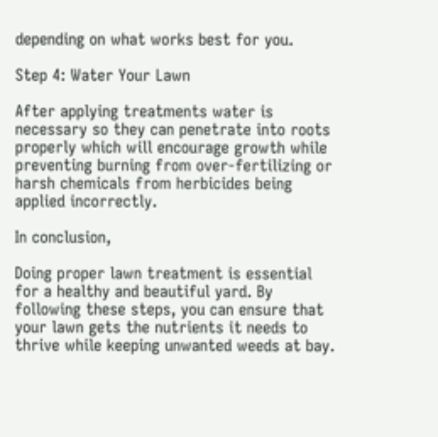depending on what works best for you.

Step 4: Water Your Lawn

After applying treatments water is necessary so they can penetrate into roots properly which will encourage growth while preventing burning from over-fertilizing or harsh chemicals from herbicides being applied incorrectly.

In conclusion,

Doing proper lawn treatment is essential for a healthy and beautiful yard. By following these steps, you can ensure that your lawn gets the nutrients it needs to thrive while keeping unwanted weeds at bay.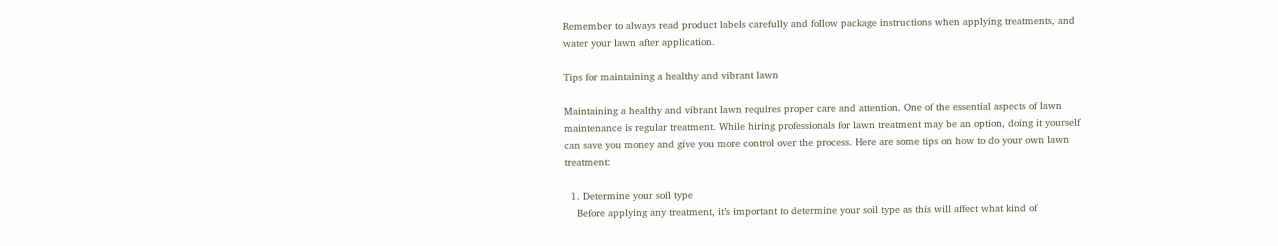Remember to always read product labels carefully and follow package instructions when applying treatments, and water your lawn after application.

Tips for maintaining a healthy and vibrant lawn

Maintaining a healthy and vibrant lawn requires proper care and attention. One of the essential aspects of lawn maintenance is regular treatment. While hiring professionals for lawn treatment may be an option, doing it yourself can save you money and give you more control over the process. Here are some tips on how to do your own lawn treatment:

  1. Determine your soil type
    Before applying any treatment, it’s important to determine your soil type as this will affect what kind of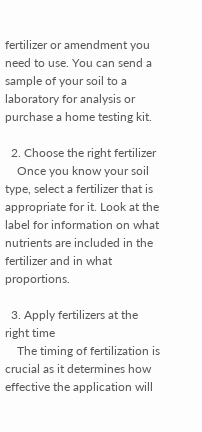fertilizer or amendment you need to use. You can send a sample of your soil to a laboratory for analysis or purchase a home testing kit.

  2. Choose the right fertilizer
    Once you know your soil type, select a fertilizer that is appropriate for it. Look at the label for information on what nutrients are included in the fertilizer and in what proportions.

  3. Apply fertilizers at the right time
    The timing of fertilization is crucial as it determines how effective the application will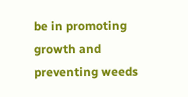be in promoting growth and preventing weeds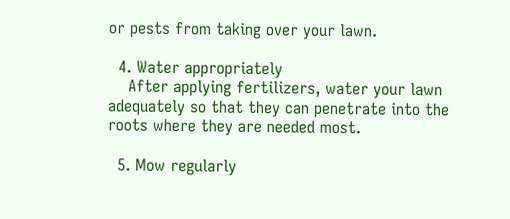or pests from taking over your lawn.

  4. Water appropriately
    After applying fertilizers, water your lawn adequately so that they can penetrate into the roots where they are needed most.

  5. Mow regularly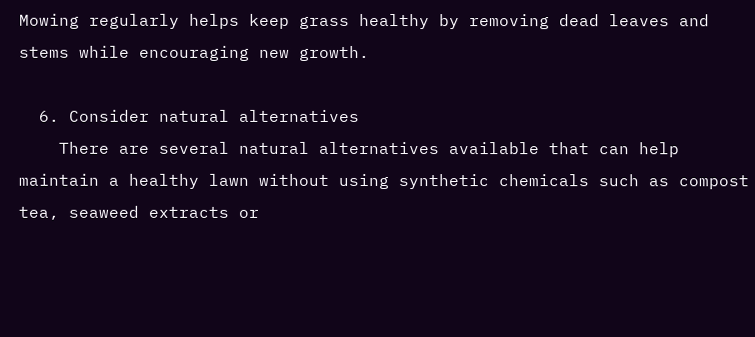Mowing regularly helps keep grass healthy by removing dead leaves and stems while encouraging new growth.

  6. Consider natural alternatives
    There are several natural alternatives available that can help maintain a healthy lawn without using synthetic chemicals such as compost tea, seaweed extracts or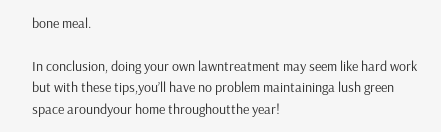bone meal.

In conclusion, doing your own lawntreatment may seem like hard work but with these tips,you’ll have no problem maintaininga lush green space aroundyour home throughoutthe year!